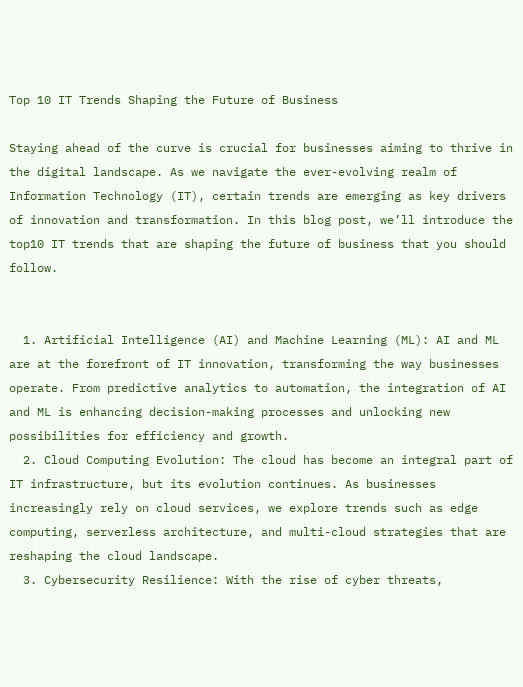Top 10 IT Trends Shaping the Future of Business

Staying ahead of the curve is crucial for businesses aiming to thrive in the digital landscape. As we navigate the ever-evolving realm of Information Technology (IT), certain trends are emerging as key drivers of innovation and transformation. In this blog post, we’ll introduce the top10 IT trends that are shaping the future of business that you should follow.


  1. Artificial Intelligence (AI) and Machine Learning (ML): AI and ML are at the forefront of IT innovation, transforming the way businesses operate. From predictive analytics to automation, the integration of AI and ML is enhancing decision-making processes and unlocking new possibilities for efficiency and growth.
  2. Cloud Computing Evolution: The cloud has become an integral part of IT infrastructure, but its evolution continues. As businesses increasingly rely on cloud services, we explore trends such as edge computing, serverless architecture, and multi-cloud strategies that are reshaping the cloud landscape.
  3. Cybersecurity Resilience: With the rise of cyber threats,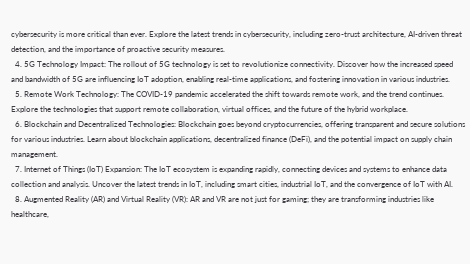cybersecurity is more critical than ever. Explore the latest trends in cybersecurity, including zero-trust architecture, AI-driven threat detection, and the importance of proactive security measures.
  4. 5G Technology Impact: The rollout of 5G technology is set to revolutionize connectivity. Discover how the increased speed and bandwidth of 5G are influencing IoT adoption, enabling real-time applications, and fostering innovation in various industries.
  5. Remote Work Technology: The COVID-19 pandemic accelerated the shift towards remote work, and the trend continues. Explore the technologies that support remote collaboration, virtual offices, and the future of the hybrid workplace.
  6. Blockchain and Decentralized Technologies: Blockchain goes beyond cryptocurrencies, offering transparent and secure solutions for various industries. Learn about blockchain applications, decentralized finance (DeFi), and the potential impact on supply chain management.
  7. Internet of Things (IoT) Expansion: The IoT ecosystem is expanding rapidly, connecting devices and systems to enhance data collection and analysis. Uncover the latest trends in IoT, including smart cities, industrial IoT, and the convergence of IoT with AI.
  8. Augmented Reality (AR) and Virtual Reality (VR): AR and VR are not just for gaming; they are transforming industries like healthcare,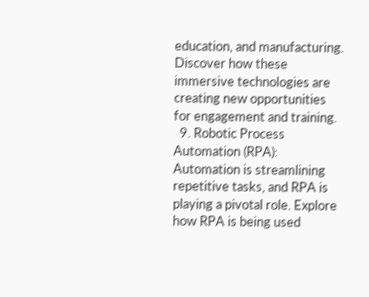education, and manufacturing. Discover how these immersive technologies are creating new opportunities for engagement and training.
  9. Robotic Process Automation (RPA): Automation is streamlining repetitive tasks, and RPA is playing a pivotal role. Explore how RPA is being used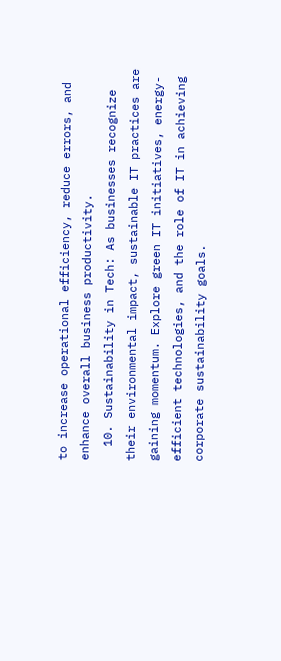to increase operational efficiency, reduce errors, and enhance overall business productivity.
  10. Sustainability in Tech: As businesses recognize their environmental impact, sustainable IT practices are gaining momentum. Explore green IT initiatives, energy-efficient technologies, and the role of IT in achieving corporate sustainability goals.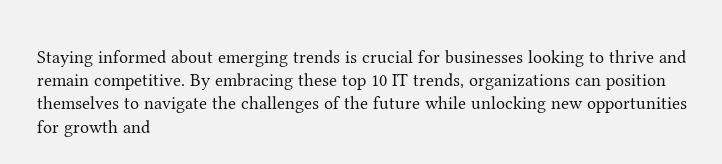Staying informed about emerging trends is crucial for businesses looking to thrive and remain competitive. By embracing these top 10 IT trends, organizations can position themselves to navigate the challenges of the future while unlocking new opportunities for growth and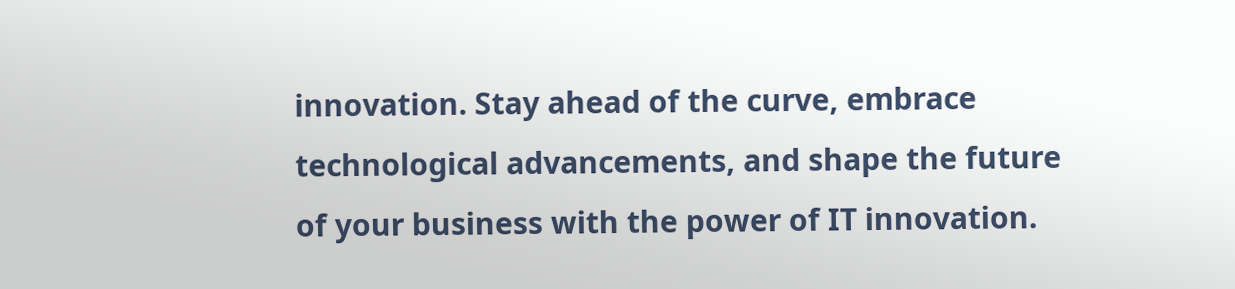innovation. Stay ahead of the curve, embrace technological advancements, and shape the future of your business with the power of IT innovation.